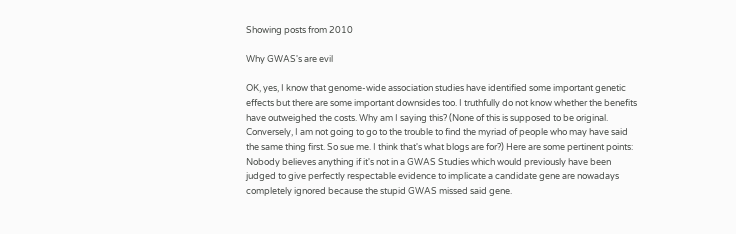Showing posts from 2010

Why GWAS's are evil

OK, yes, I know that genome-wide association studies have identified some important genetic effects but there are some important downsides too. I truthfully do not know whether the benefits have outweighed the costs. Why am I saying this? (None of this is supposed to be original. Conversely, I am not going to go to the trouble to find the myriad of people who may have said the same thing first. So sue me. I think that's what blogs are for?) Here are some pertinent points: Nobody believes anything if it's not in a GWAS Studies which would previously have been judged to give perfectly respectable evidence to implicate a candidate gene are nowadays completely ignored because the stupid GWAS missed said gene.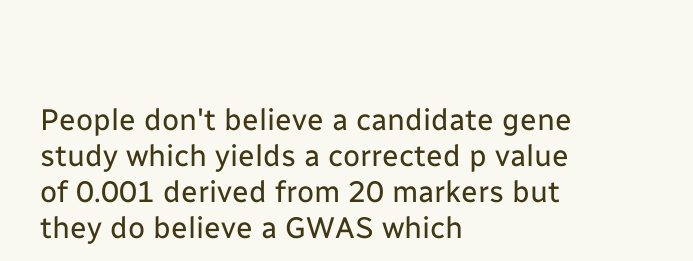People don't believe a candidate gene study which yields a corrected p value of 0.001 derived from 20 markers but they do believe a GWAS which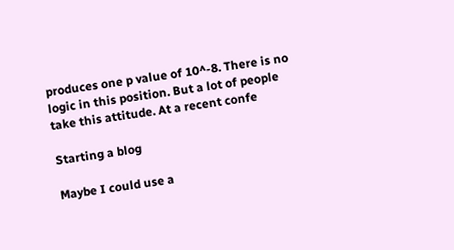produces one p value of 10^-8. There is no logic in this position. But a lot of people take this attitude. At a recent confe

Starting a blog

Maybe I could use a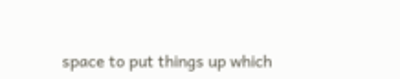space to put things up which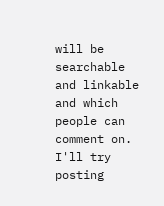will be searchable and linkable and which people can comment on. I'll try posting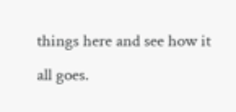things here and see how it all goes.